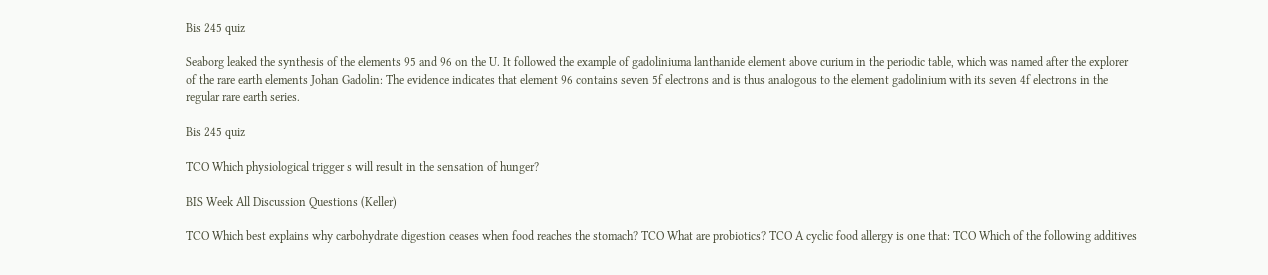Bis 245 quiz

Seaborg leaked the synthesis of the elements 95 and 96 on the U. It followed the example of gadoliniuma lanthanide element above curium in the periodic table, which was named after the explorer of the rare earth elements Johan Gadolin: The evidence indicates that element 96 contains seven 5f electrons and is thus analogous to the element gadolinium with its seven 4f electrons in the regular rare earth series.

Bis 245 quiz

TCO Which physiological trigger s will result in the sensation of hunger?

BIS Week All Discussion Questions (Keller)

TCO Which best explains why carbohydrate digestion ceases when food reaches the stomach? TCO What are probiotics? TCO A cyclic food allergy is one that: TCO Which of the following additives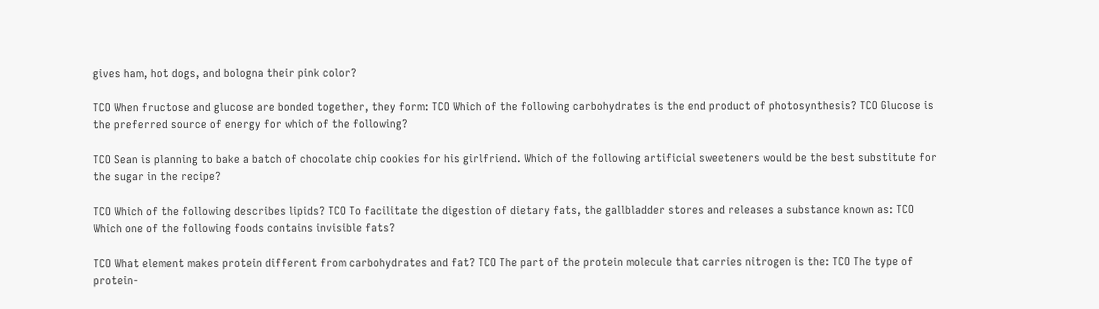gives ham, hot dogs, and bologna their pink color?

TCO When fructose and glucose are bonded together, they form: TCO Which of the following carbohydrates is the end product of photosynthesis? TCO Glucose is the preferred source of energy for which of the following?

TCO Sean is planning to bake a batch of chocolate chip cookies for his girlfriend. Which of the following artificial sweeteners would be the best substitute for the sugar in the recipe?

TCO Which of the following describes lipids? TCO To facilitate the digestion of dietary fats, the gallbladder stores and releases a substance known as: TCO Which one of the following foods contains invisible fats?

TCO What element makes protein different from carbohydrates and fat? TCO The part of the protein molecule that carries nitrogen is the: TCO The type of protein-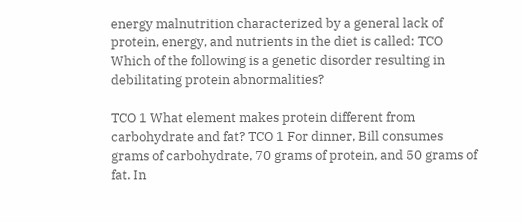energy malnutrition characterized by a general lack of protein, energy, and nutrients in the diet is called: TCO Which of the following is a genetic disorder resulting in debilitating protein abnormalities?

TCO 1 What element makes protein different from carbohydrate and fat? TCO 1 For dinner, Bill consumes grams of carbohydrate, 70 grams of protein, and 50 grams of fat. In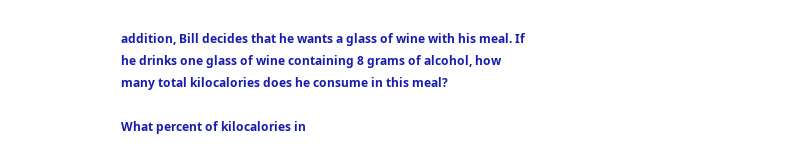addition, Bill decides that he wants a glass of wine with his meal. If he drinks one glass of wine containing 8 grams of alcohol, how many total kilocalories does he consume in this meal?

What percent of kilocalories in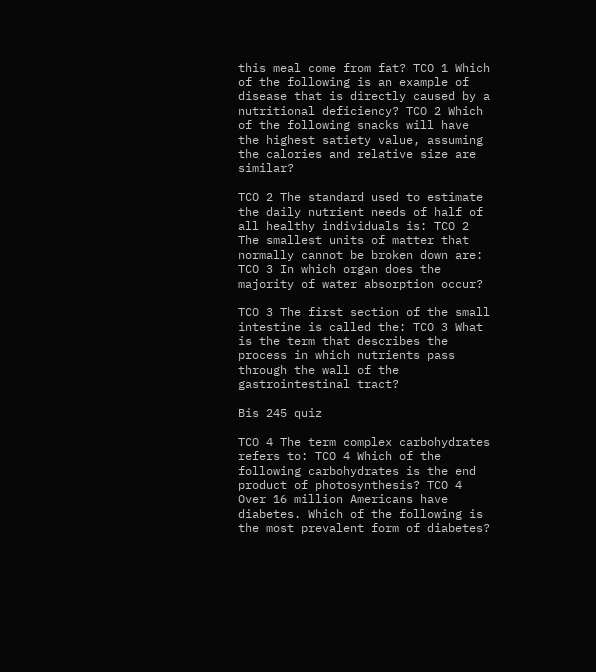this meal come from fat? TCO 1 Which of the following is an example of disease that is directly caused by a nutritional deficiency? TCO 2 Which of the following snacks will have the highest satiety value, assuming the calories and relative size are similar?

TCO 2 The standard used to estimate the daily nutrient needs of half of all healthy individuals is: TCO 2 The smallest units of matter that normally cannot be broken down are: TCO 3 In which organ does the majority of water absorption occur?

TCO 3 The first section of the small intestine is called the: TCO 3 What is the term that describes the process in which nutrients pass through the wall of the gastrointestinal tract?

Bis 245 quiz

TCO 4 The term complex carbohydrates refers to: TCO 4 Which of the following carbohydrates is the end product of photosynthesis? TCO 4 Over 16 million Americans have diabetes. Which of the following is the most prevalent form of diabetes?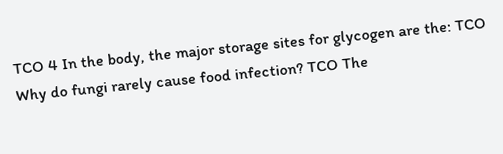TCO 4 In the body, the major storage sites for glycogen are the: TCO Why do fungi rarely cause food infection? TCO The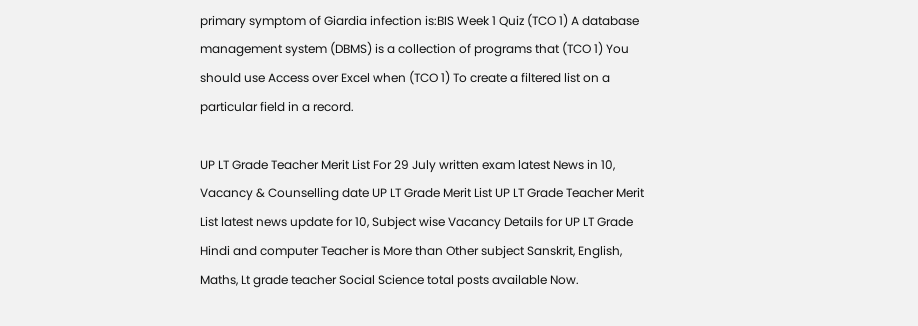primary symptom of Giardia infection is:BIS Week 1 Quiz (TCO 1) A database management system (DBMS) is a collection of programs that (TCO 1) You should use Access over Excel when (TCO 1) To create a filtered list on a particular field in a record.

UP LT Grade Teacher Merit List For 29 July written exam latest News in 10, Vacancy & Counselling date UP LT Grade Merit List UP LT Grade Teacher Merit List latest news update for 10, Subject wise Vacancy Details for UP LT Grade Hindi and computer Teacher is More than Other subject Sanskrit, English, Maths, Lt grade teacher Social Science total posts available Now.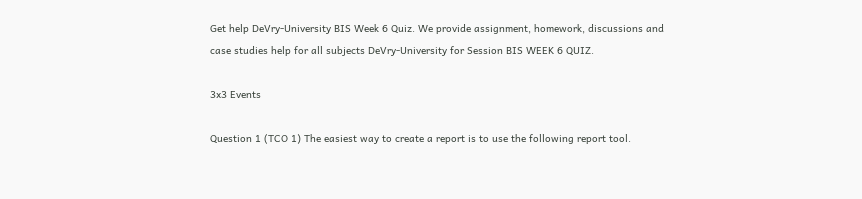Get help DeVry-University BIS Week 6 Quiz. We provide assignment, homework, discussions and case studies help for all subjects DeVry-University for Session BIS WEEK 6 QUIZ.

3x3 Events

Question 1 (TCO 1) The easiest way to create a report is to use the following report tool.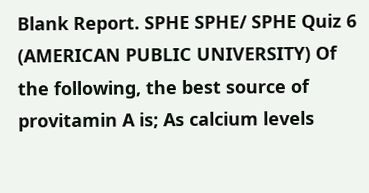Blank Report. SPHE SPHE/ SPHE Quiz 6 (AMERICAN PUBLIC UNIVERSITY) Of the following, the best source of provitamin A is; As calcium levels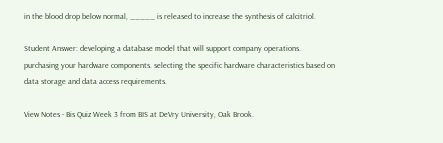in the blood drop below normal, _____ is released to increase the synthesis of calcitriol.

Student Answer: developing a database model that will support company operations. purchasing your hardware components. selecting the specific hardware characteristics based on data storage and data access requirements.

View Notes - Bis Quiz Week 3 from BIS at DeVry University, Oak Brook.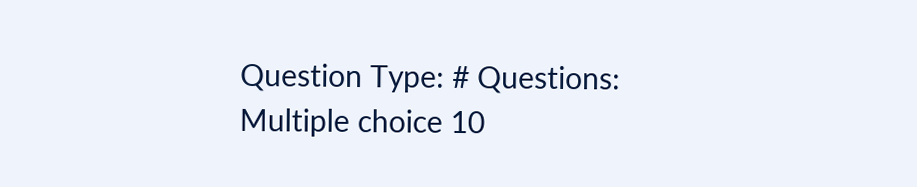Question Type: # Questions: Multiple choice 10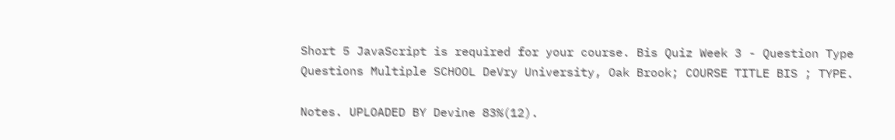Short 5 JavaScript is required for your course. Bis Quiz Week 3 - Question Type Questions Multiple SCHOOL DeVry University, Oak Brook; COURSE TITLE BIS ; TYPE.

Notes. UPLOADED BY Devine 83%(12).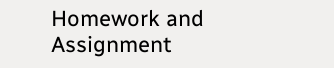Homework and Assignment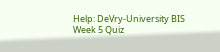Help: DeVry-University BIS Week 5 Quiz